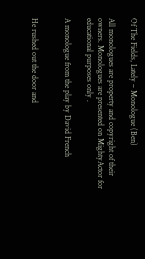Of The Fields, Lately – Monologue (Ben)

All monologues are property and copyright of their owners. Monologues are presented on MightyActor for educational purposes only .

A monologue from the play by David French


He rushed out the door and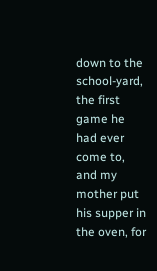down to the school-yard, the first game he had ever come to, and my mother put his supper in the oven, for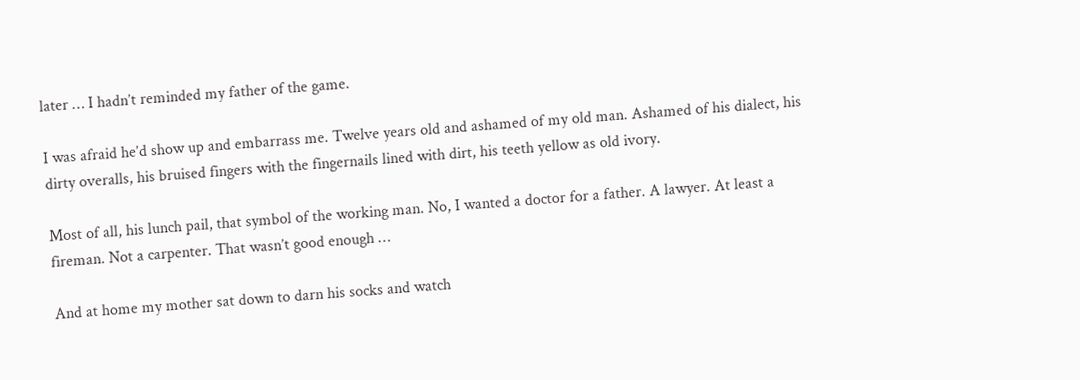later … I hadn’t reminded my father of the game.

I was afraid he’d show up and embarrass me. Twelve years old and ashamed of my old man. Ashamed of his dialect, his dirty overalls, his bruised fingers with the fingernails lined with dirt, his teeth yellow as old ivory.

Most of all, his lunch pail, that symbol of the working man. No, I wanted a doctor for a father. A lawyer. At least a fireman. Not a carpenter. That wasn’t good enough …

And at home my mother sat down to darn his socks and watch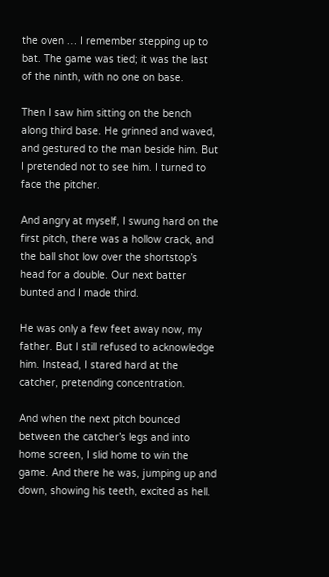the oven … I remember stepping up to bat. The game was tied; it was the last of the ninth, with no one on base.

Then I saw him sitting on the bench along third base. He grinned and waved, and gestured to the man beside him. But I pretended not to see him. I turned to face the pitcher.

And angry at myself, I swung hard on the first pitch, there was a hollow crack, and the ball shot low over the shortstop’s head for a double. Our next batter bunted and I made third.

He was only a few feet away now, my father. But I still refused to acknowledge him. Instead, I stared hard at the catcher, pretending concentration.

And when the next pitch bounced between the catcher’s legs and into home screen, I slid home to win the game. And there he was, jumping up and down, showing his teeth, excited as hell.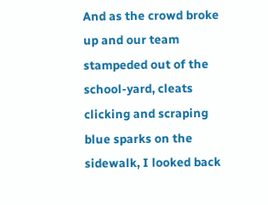And as the crowd broke up and our team stampeded out of the school-yard, cleats clicking and scraping blue sparks on the sidewalk, I looked back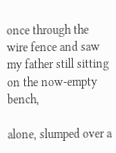once through the wire fence and saw my father still sitting on the now-empty bench,

alone, slumped over a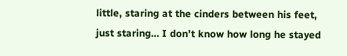little, staring at the cinders between his feet, just staring… I don’t know how long he stayed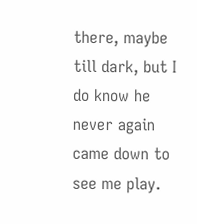there, maybe till dark, but I do know he never again came down to see me play.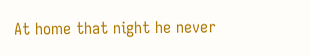At home that night he never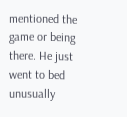mentioned the game or being there. He just went to bed unusually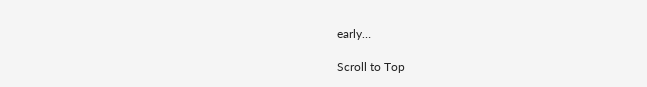early…

Scroll to Top